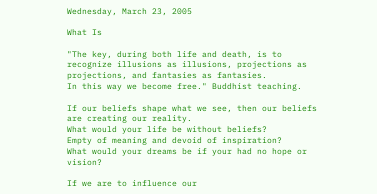Wednesday, March 23, 2005

What Is

"The key, during both life and death, is to recognize illusions as illusions, projections as projections, and fantasies as fantasies.
In this way we become free." Buddhist teaching.

If our beliefs shape what we see, then our beliefs are creating our reality.
What would your life be without beliefs?
Empty of meaning and devoid of inspiration?
What would your dreams be if your had no hope or vision?

If we are to influence our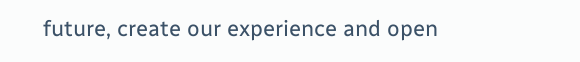future, create our experience and open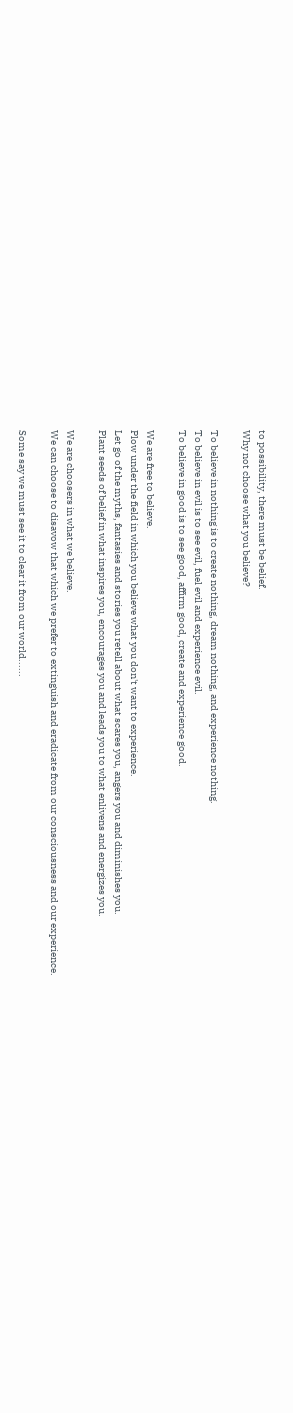to possibility, there must be belief.
Why not choose what you believe?

To believe in nothing is to create nothing, dream nothing, and experience nothing.
To believe in evil is to see evil, fuel evil and experience evil.
To believe in good is to see good, affirm good, create and experience good.

We are free to believe.
Plow under the field in which you believe what you don't want to experience.
Let go of the myths, fantasies and stories you retell about what scares you, angers you and diminishes you.
Plant seeds of belief in what inspires you, encourages you and leads you to what enlivens and energizes you.

We are choosers in what we believe.
We can choose to disavow that which we prefer to extinguish and eradicate from our consciousness and our experience.

Some say we must see it to clear it from our world......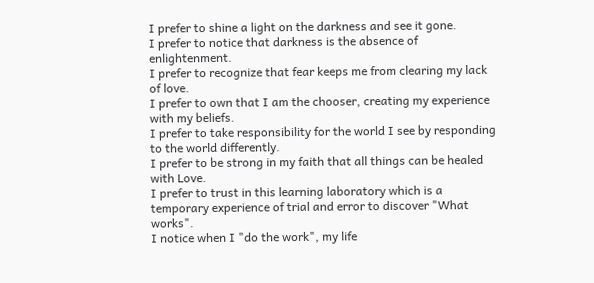I prefer to shine a light on the darkness and see it gone.
I prefer to notice that darkness is the absence of enlightenment.
I prefer to recognize that fear keeps me from clearing my lack of love.
I prefer to own that I am the chooser, creating my experience with my beliefs.
I prefer to take responsibility for the world I see by responding to the world differently.
I prefer to be strong in my faith that all things can be healed with Love.
I prefer to trust in this learning laboratory which is a temporary experience of trial and error to discover "What works".
I notice when I "do the work", my life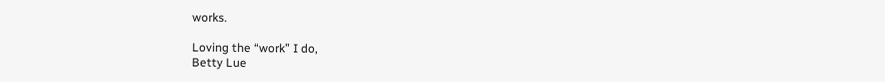works.

Loving the “work” I do,
Betty Lue